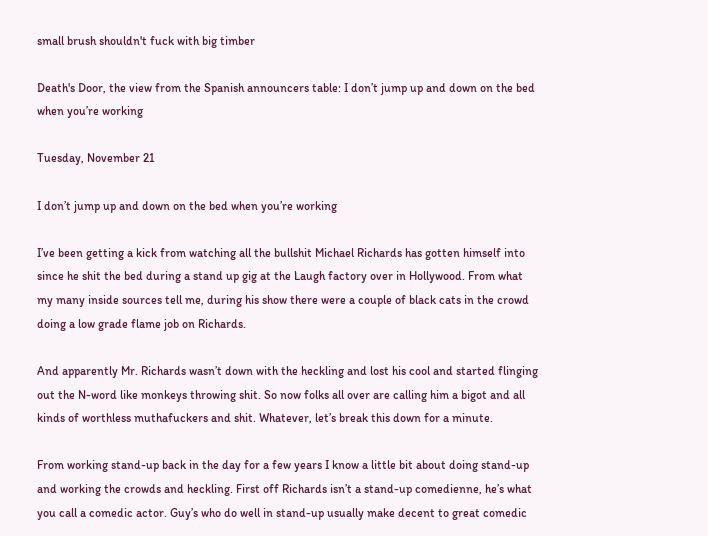small brush shouldn't fuck with big timber

Death's Door, the view from the Spanish announcers table: I don’t jump up and down on the bed when you’re working

Tuesday, November 21

I don’t jump up and down on the bed when you’re working

I’ve been getting a kick from watching all the bullshit Michael Richards has gotten himself into since he shit the bed during a stand up gig at the Laugh factory over in Hollywood. From what my many inside sources tell me, during his show there were a couple of black cats in the crowd doing a low grade flame job on Richards.

And apparently Mr. Richards wasn’t down with the heckling and lost his cool and started flinging out the N-word like monkeys throwing shit. So now folks all over are calling him a bigot and all kinds of worthless muthafuckers and shit. Whatever, let’s break this down for a minute.

From working stand-up back in the day for a few years I know a little bit about doing stand-up and working the crowds and heckling. First off Richards isn’t a stand-up comedienne, he’s what you call a comedic actor. Guy’s who do well in stand-up usually make decent to great comedic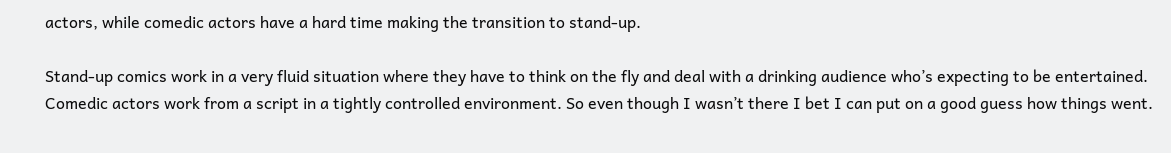actors, while comedic actors have a hard time making the transition to stand-up.

Stand-up comics work in a very fluid situation where they have to think on the fly and deal with a drinking audience who’s expecting to be entertained. Comedic actors work from a script in a tightly controlled environment. So even though I wasn’t there I bet I can put on a good guess how things went.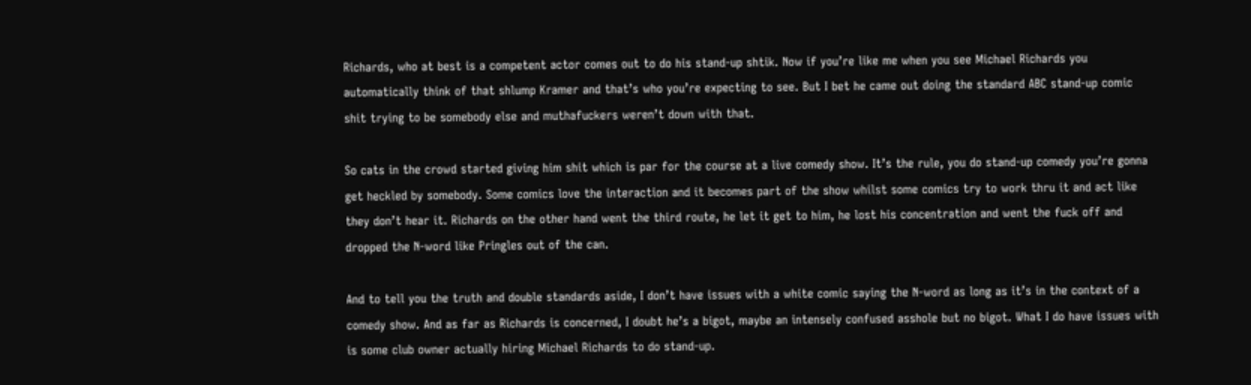Richards, who at best is a competent actor comes out to do his stand-up shtik. Now if you’re like me when you see Michael Richards you automatically think of that shlump Kramer and that’s who you’re expecting to see. But I bet he came out doing the standard ABC stand-up comic shit trying to be somebody else and muthafuckers weren’t down with that.

So cats in the crowd started giving him shit which is par for the course at a live comedy show. It’s the rule, you do stand-up comedy you’re gonna get heckled by somebody. Some comics love the interaction and it becomes part of the show whilst some comics try to work thru it and act like they don’t hear it. Richards on the other hand went the third route, he let it get to him, he lost his concentration and went the fuck off and dropped the N-word like Pringles out of the can.

And to tell you the truth and double standards aside, I don’t have issues with a white comic saying the N-word as long as it’s in the context of a comedy show. And as far as Richards is concerned, I doubt he’s a bigot, maybe an intensely confused asshole but no bigot. What I do have issues with is some club owner actually hiring Michael Richards to do stand-up.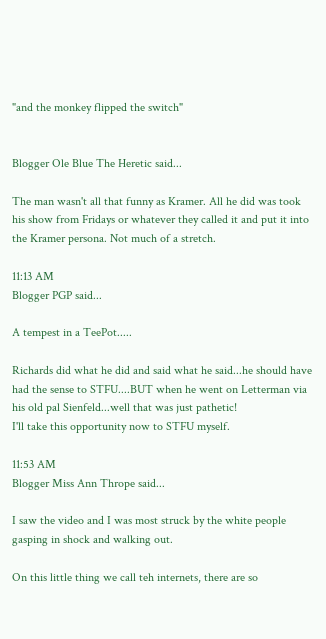"and the monkey flipped the switch"


Blogger Ole Blue The Heretic said...

The man wasn't all that funny as Kramer. All he did was took his show from Fridays or whatever they called it and put it into the Kramer persona. Not much of a stretch.

11:13 AM
Blogger PGP said...

A tempest in a TeePot.....

Richards did what he did and said what he said...he should have had the sense to STFU....BUT when he went on Letterman via his old pal Sienfeld...well that was just pathetic!
I'll take this opportunity now to STFU myself.

11:53 AM
Blogger Miss Ann Thrope said...

I saw the video and I was most struck by the white people gasping in shock and walking out.

On this little thing we call teh internets, there are so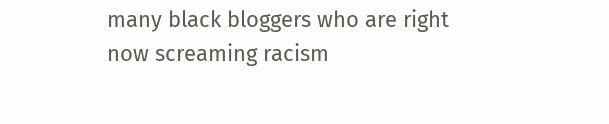many black bloggers who are right now screaming racism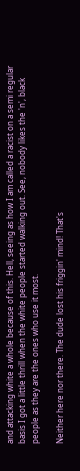and attacking white a whole because of this. Hell, seeing as how I am called a racist on a semi regular basis I got a little thrill when the white people started walking out. See, nobody likes the 'n', black people as they are the ones who use it most.

Neither here nor there. The dude lost his friggin' mind! That's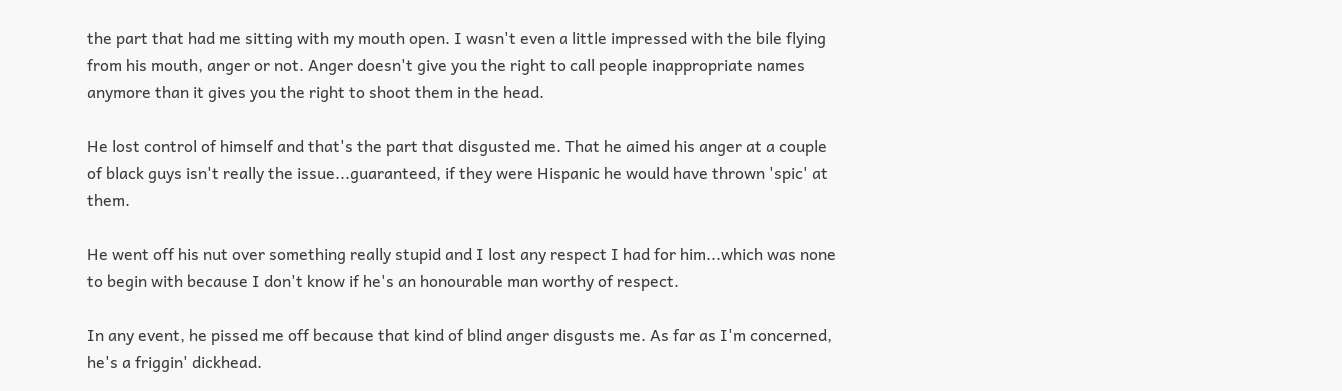the part that had me sitting with my mouth open. I wasn't even a little impressed with the bile flying from his mouth, anger or not. Anger doesn't give you the right to call people inappropriate names anymore than it gives you the right to shoot them in the head.

He lost control of himself and that's the part that disgusted me. That he aimed his anger at a couple of black guys isn't really the issue...guaranteed, if they were Hispanic he would have thrown 'spic' at them.

He went off his nut over something really stupid and I lost any respect I had for him...which was none to begin with because I don't know if he's an honourable man worthy of respect.

In any event, he pissed me off because that kind of blind anger disgusts me. As far as I'm concerned, he's a friggin' dickhead.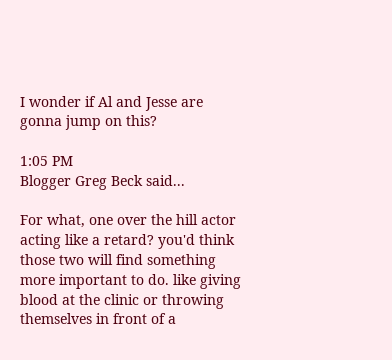I wonder if Al and Jesse are gonna jump on this?

1:05 PM
Blogger Greg Beck said...

For what, one over the hill actor acting like a retard? you'd think those two will find something more important to do. like giving blood at the clinic or throwing themselves in front of a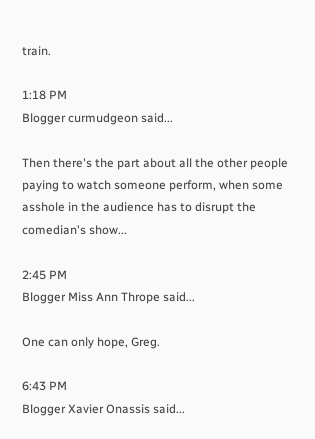train.

1:18 PM
Blogger curmudgeon said...

Then there's the part about all the other people paying to watch someone perform, when some asshole in the audience has to disrupt the comedian's show...

2:45 PM
Blogger Miss Ann Thrope said...

One can only hope, Greg.

6:43 PM
Blogger Xavier Onassis said...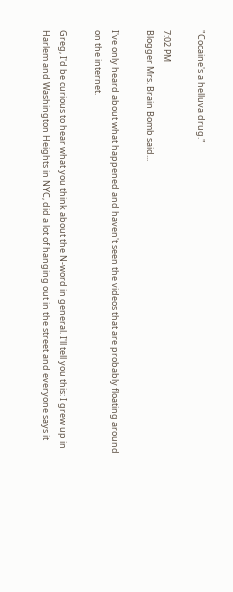"Cocaine's a helluva drug."

7:02 PM
Blogger Mrs. Brain Bomb said...

I've only heard about what happened and haven't seen the videos that are probably floating around on the internet.

Greg, I'd be curious to hear what you think about the N-word in general. I'll tell you this: I grew up in Harlem and Washington Heights in NYC, did a lot of hanging out in the street and everyone says it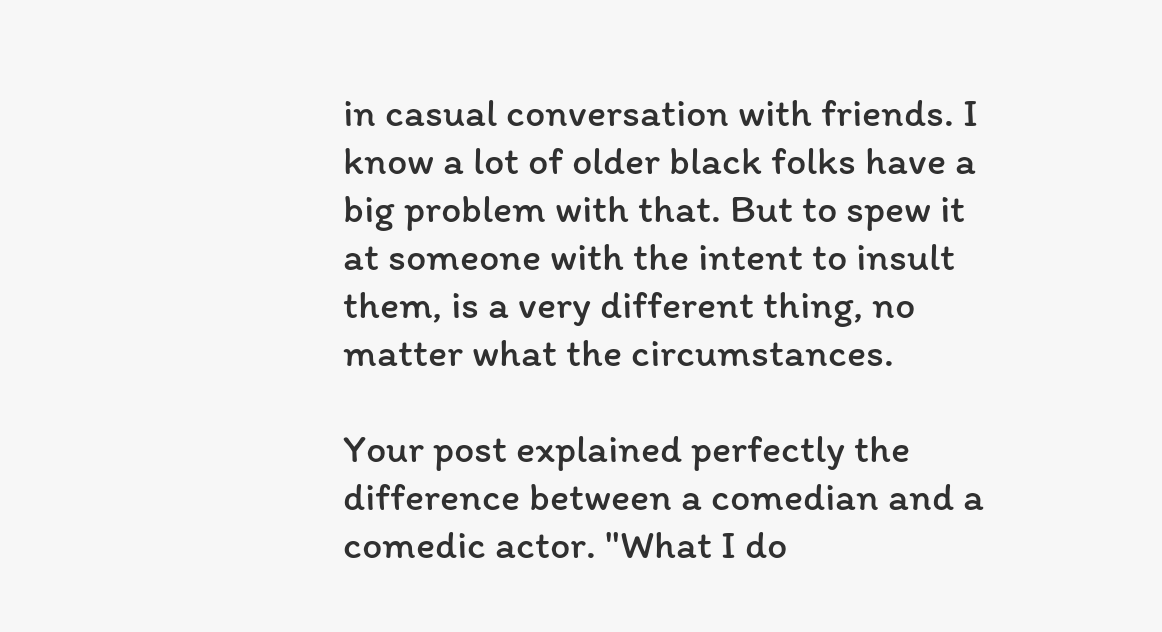in casual conversation with friends. I know a lot of older black folks have a big problem with that. But to spew it at someone with the intent to insult them, is a very different thing, no matter what the circumstances.

Your post explained perfectly the difference between a comedian and a comedic actor. "What I do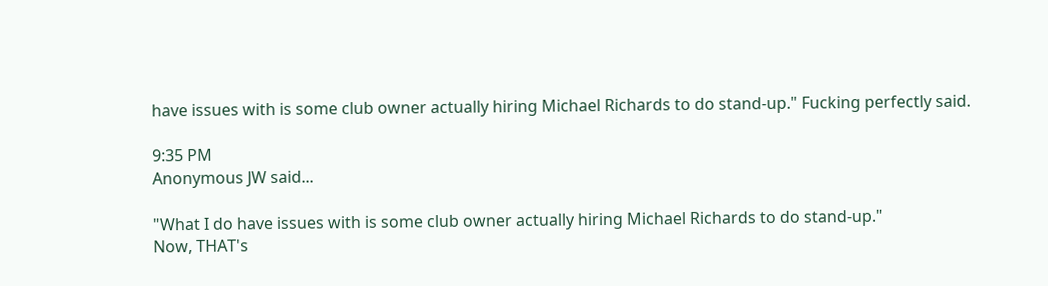have issues with is some club owner actually hiring Michael Richards to do stand-up." Fucking perfectly said.

9:35 PM
Anonymous JW said...

"What I do have issues with is some club owner actually hiring Michael Richards to do stand-up."
Now, THAT's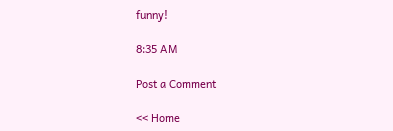funny!

8:35 AM

Post a Comment

<< Home